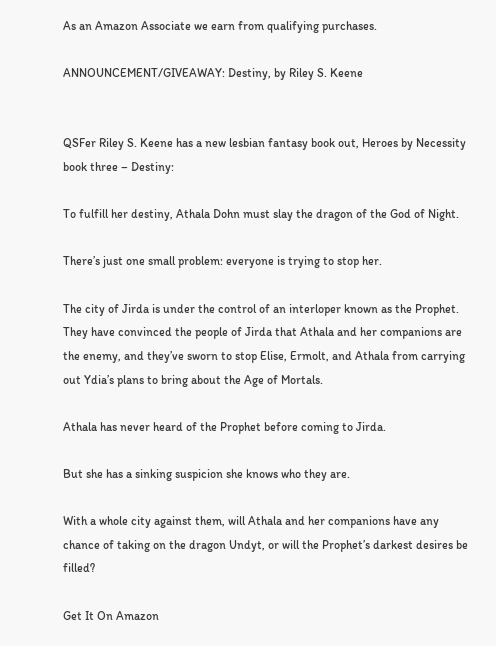As an Amazon Associate we earn from qualifying purchases.

ANNOUNCEMENT/GIVEAWAY: Destiny, by Riley S. Keene


QSFer Riley S. Keene has a new lesbian fantasy book out, Heroes by Necessity book three – Destiny:

To fulfill her destiny, Athala Dohn must slay the dragon of the God of Night.

There’s just one small problem: everyone is trying to stop her.

The city of Jirda is under the control of an interloper known as the Prophet. They have convinced the people of Jirda that Athala and her companions are the enemy, and they’ve sworn to stop Elise, Ermolt, and Athala from carrying out Ydia’s plans to bring about the Age of Mortals.

Athala has never heard of the Prophet before coming to Jirda.

But she has a sinking suspicion she knows who they are.

With a whole city against them, will Athala and her companions have any chance of taking on the dragon Undyt, or will the Prophet’s darkest desires be filled?

Get It On Amazon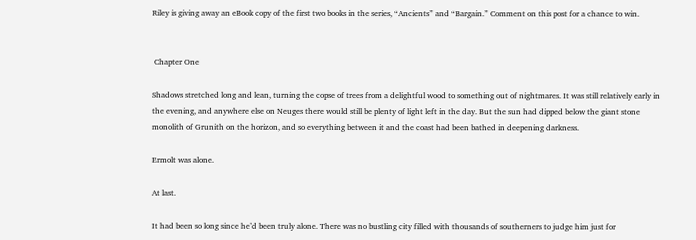Riley is giving away an eBook copy of the first two books in the series, “Ancients” and “Bargain.” Comment on this post for a chance to win.


 Chapter One

Shadows stretched long and lean, turning the copse of trees from a delightful wood to something out of nightmares. It was still relatively early in the evening, and anywhere else on Neuges there would still be plenty of light left in the day. But the sun had dipped below the giant stone monolith of Grunith on the horizon, and so everything between it and the coast had been bathed in deepening darkness.

Ermolt was alone.

At last.

It had been so long since he’d been truly alone. There was no bustling city filled with thousands of southerners to judge him just for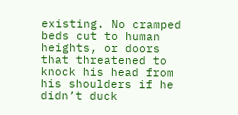existing. No cramped beds cut to human heights, or doors that threatened to knock his head from his shoulders if he didn’t duck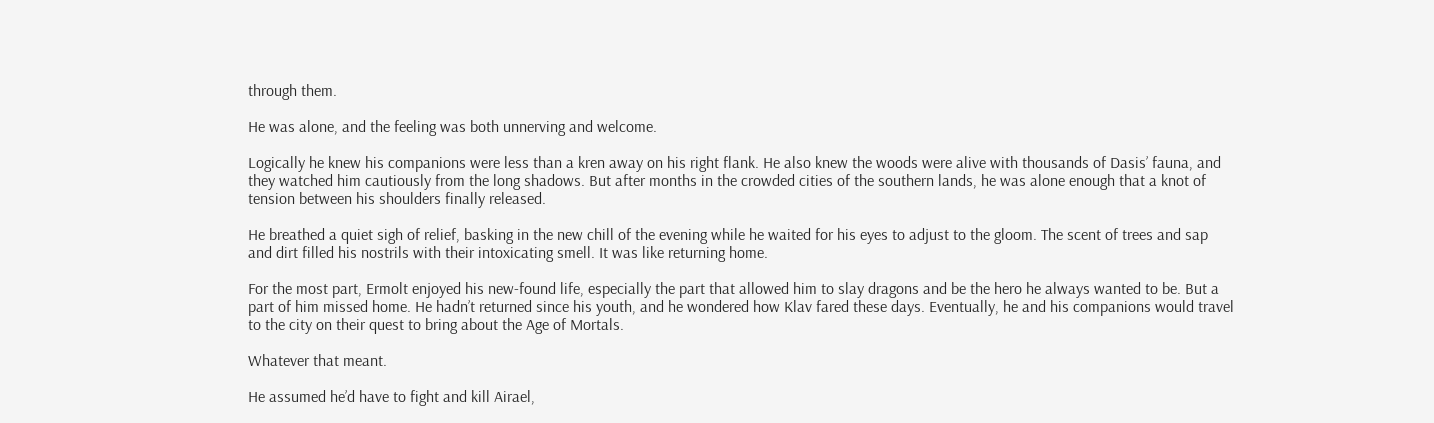through them.

He was alone, and the feeling was both unnerving and welcome.

Logically he knew his companions were less than a kren away on his right flank. He also knew the woods were alive with thousands of Dasis’ fauna, and they watched him cautiously from the long shadows. But after months in the crowded cities of the southern lands, he was alone enough that a knot of tension between his shoulders finally released.

He breathed a quiet sigh of relief, basking in the new chill of the evening while he waited for his eyes to adjust to the gloom. The scent of trees and sap and dirt filled his nostrils with their intoxicating smell. It was like returning home.

For the most part, Ermolt enjoyed his new-found life, especially the part that allowed him to slay dragons and be the hero he always wanted to be. But a part of him missed home. He hadn’t returned since his youth, and he wondered how Klav fared these days. Eventually, he and his companions would travel to the city on their quest to bring about the Age of Mortals.

Whatever that meant.

He assumed he’d have to fight and kill Airael,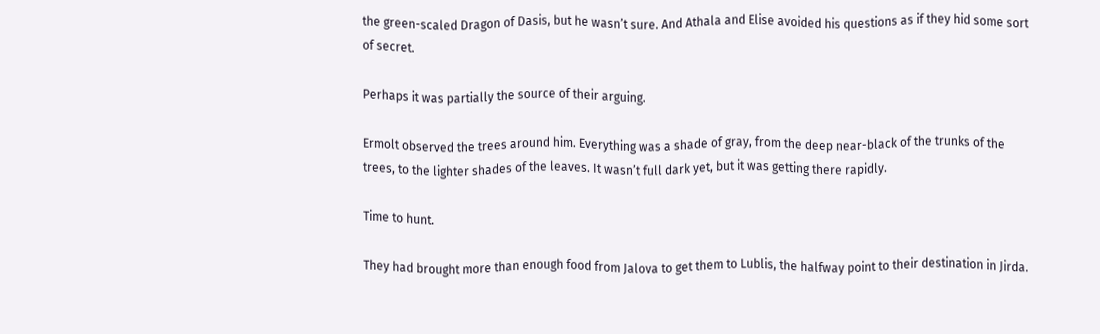the green-scaled Dragon of Dasis, but he wasn’t sure. And Athala and Elise avoided his questions as if they hid some sort of secret.

Perhaps it was partially the source of their arguing.

Ermolt observed the trees around him. Everything was a shade of gray, from the deep near-black of the trunks of the trees, to the lighter shades of the leaves. It wasn’t full dark yet, but it was getting there rapidly.

Time to hunt.

They had brought more than enough food from Jalova to get them to Lublis, the halfway point to their destination in Jirda.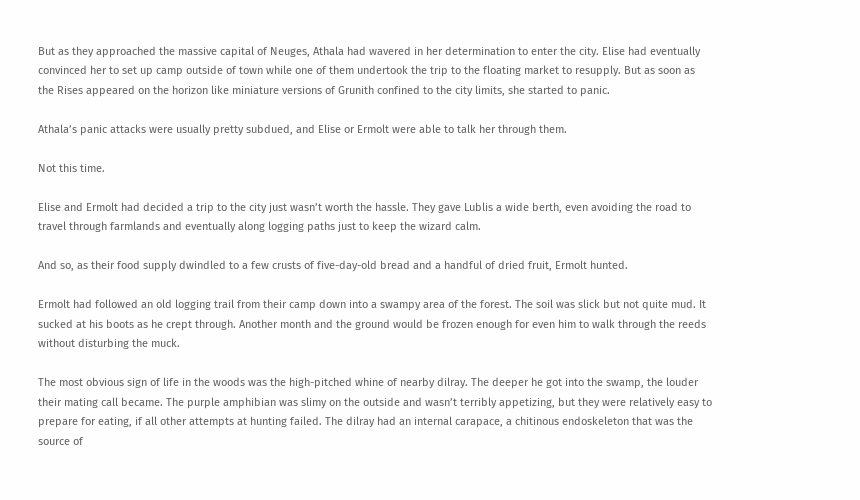But as they approached the massive capital of Neuges, Athala had wavered in her determination to enter the city. Elise had eventually convinced her to set up camp outside of town while one of them undertook the trip to the floating market to resupply. But as soon as the Rises appeared on the horizon like miniature versions of Grunith confined to the city limits, she started to panic.

Athala’s panic attacks were usually pretty subdued, and Elise or Ermolt were able to talk her through them.

Not this time.

Elise and Ermolt had decided a trip to the city just wasn’t worth the hassle. They gave Lublis a wide berth, even avoiding the road to travel through farmlands and eventually along logging paths just to keep the wizard calm.

And so, as their food supply dwindled to a few crusts of five-day-old bread and a handful of dried fruit, Ermolt hunted.

Ermolt had followed an old logging trail from their camp down into a swampy area of the forest. The soil was slick but not quite mud. It sucked at his boots as he crept through. Another month and the ground would be frozen enough for even him to walk through the reeds without disturbing the muck.

The most obvious sign of life in the woods was the high-pitched whine of nearby dilray. The deeper he got into the swamp, the louder their mating call became. The purple amphibian was slimy on the outside and wasn’t terribly appetizing, but they were relatively easy to prepare for eating, if all other attempts at hunting failed. The dilray had an internal carapace, a chitinous endoskeleton that was the source of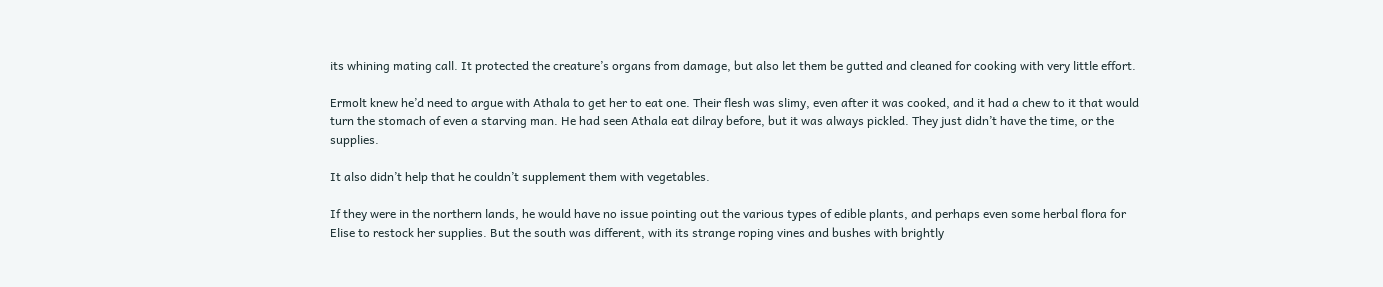its whining mating call. It protected the creature’s organs from damage, but also let them be gutted and cleaned for cooking with very little effort.

Ermolt knew he’d need to argue with Athala to get her to eat one. Their flesh was slimy, even after it was cooked, and it had a chew to it that would turn the stomach of even a starving man. He had seen Athala eat dilray before, but it was always pickled. They just didn’t have the time, or the supplies.

It also didn’t help that he couldn’t supplement them with vegetables.

If they were in the northern lands, he would have no issue pointing out the various types of edible plants, and perhaps even some herbal flora for Elise to restock her supplies. But the south was different, with its strange roping vines and bushes with brightly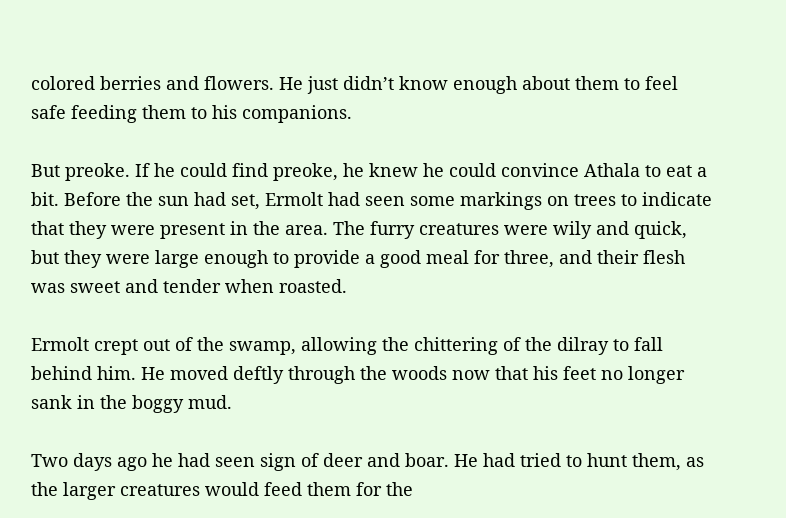colored berries and flowers. He just didn’t know enough about them to feel safe feeding them to his companions.

But preoke. If he could find preoke, he knew he could convince Athala to eat a bit. Before the sun had set, Ermolt had seen some markings on trees to indicate that they were present in the area. The furry creatures were wily and quick, but they were large enough to provide a good meal for three, and their flesh was sweet and tender when roasted.

Ermolt crept out of the swamp, allowing the chittering of the dilray to fall behind him. He moved deftly through the woods now that his feet no longer sank in the boggy mud.

Two days ago he had seen sign of deer and boar. He had tried to hunt them, as the larger creatures would feed them for the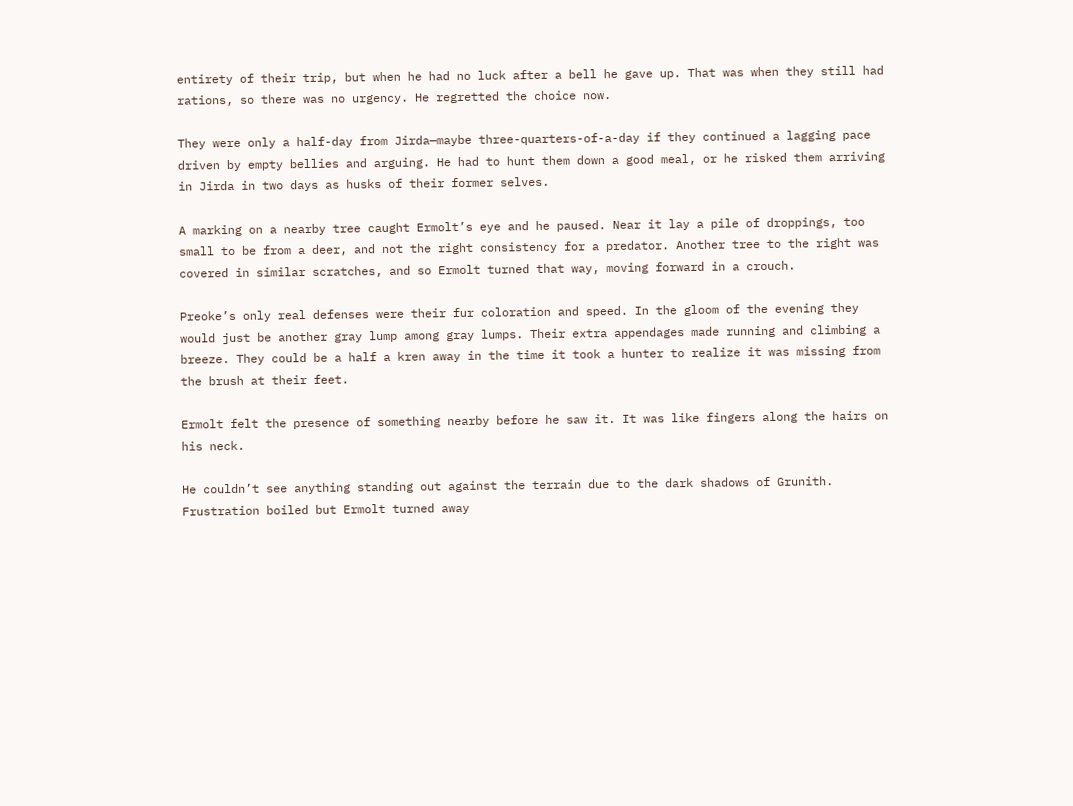entirety of their trip, but when he had no luck after a bell he gave up. That was when they still had rations, so there was no urgency. He regretted the choice now.

They were only a half-day from Jirda—maybe three-quarters-of-a-day if they continued a lagging pace driven by empty bellies and arguing. He had to hunt them down a good meal, or he risked them arriving in Jirda in two days as husks of their former selves.

A marking on a nearby tree caught Ermolt’s eye and he paused. Near it lay a pile of droppings, too small to be from a deer, and not the right consistency for a predator. Another tree to the right was covered in similar scratches, and so Ermolt turned that way, moving forward in a crouch.

Preoke’s only real defenses were their fur coloration and speed. In the gloom of the evening they would just be another gray lump among gray lumps. Their extra appendages made running and climbing a breeze. They could be a half a kren away in the time it took a hunter to realize it was missing from the brush at their feet.

Ermolt felt the presence of something nearby before he saw it. It was like fingers along the hairs on his neck.

He couldn’t see anything standing out against the terrain due to the dark shadows of Grunith. Frustration boiled but Ermolt turned away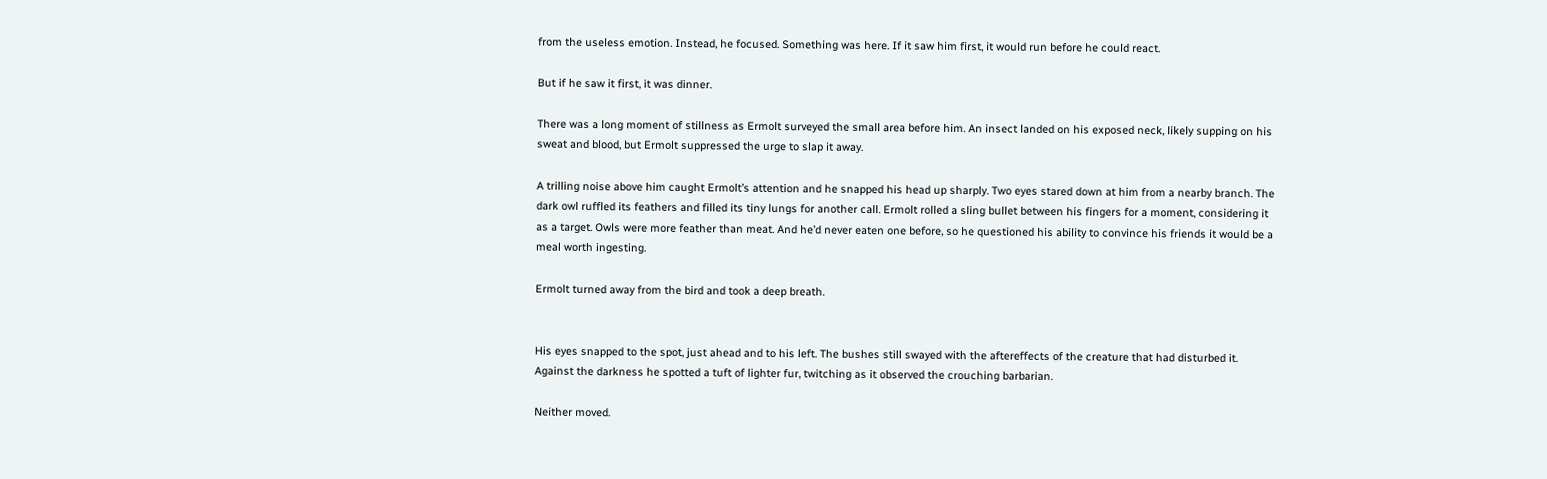from the useless emotion. Instead, he focused. Something was here. If it saw him first, it would run before he could react.

But if he saw it first, it was dinner.

There was a long moment of stillness as Ermolt surveyed the small area before him. An insect landed on his exposed neck, likely supping on his sweat and blood, but Ermolt suppressed the urge to slap it away.

A trilling noise above him caught Ermolt’s attention and he snapped his head up sharply. Two eyes stared down at him from a nearby branch. The dark owl ruffled its feathers and filled its tiny lungs for another call. Ermolt rolled a sling bullet between his fingers for a moment, considering it as a target. Owls were more feather than meat. And he’d never eaten one before, so he questioned his ability to convince his friends it would be a meal worth ingesting.

Ermolt turned away from the bird and took a deep breath.


His eyes snapped to the spot, just ahead and to his left. The bushes still swayed with the aftereffects of the creature that had disturbed it. Against the darkness he spotted a tuft of lighter fur, twitching as it observed the crouching barbarian.

Neither moved.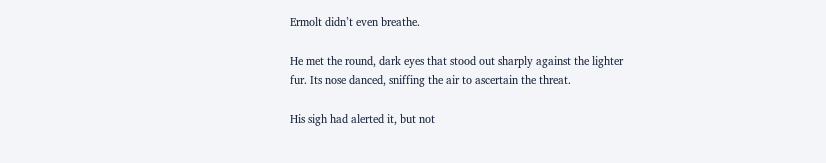Ermolt didn’t even breathe.

He met the round, dark eyes that stood out sharply against the lighter fur. Its nose danced, sniffing the air to ascertain the threat.

His sigh had alerted it, but not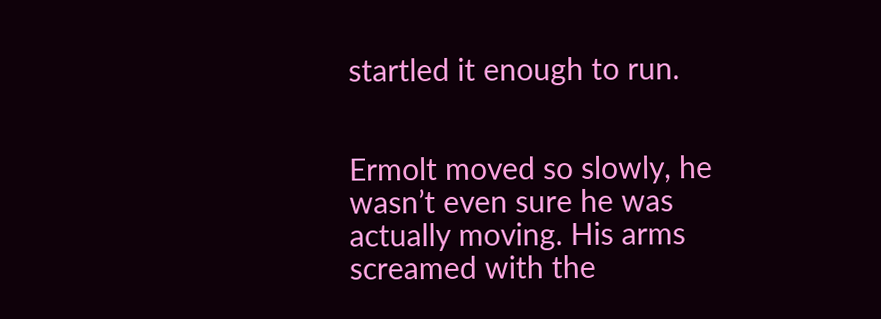startled it enough to run.


Ermolt moved so slowly, he wasn’t even sure he was actually moving. His arms screamed with the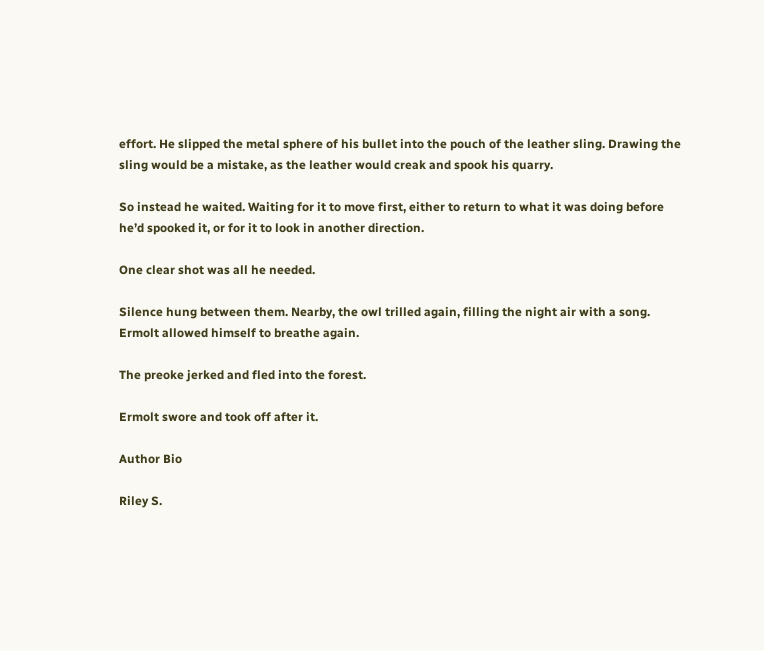effort. He slipped the metal sphere of his bullet into the pouch of the leather sling. Drawing the sling would be a mistake, as the leather would creak and spook his quarry.

So instead he waited. Waiting for it to move first, either to return to what it was doing before he’d spooked it, or for it to look in another direction.

One clear shot was all he needed.

Silence hung between them. Nearby, the owl trilled again, filling the night air with a song. Ermolt allowed himself to breathe again.

The preoke jerked and fled into the forest.

Ermolt swore and took off after it.

Author Bio

Riley S.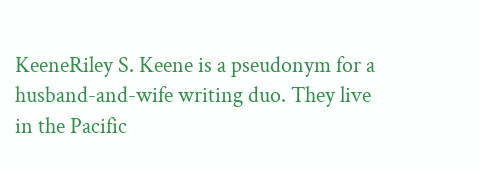KeeneRiley S. Keene is a pseudonym for a husband-and-wife writing duo. They live in the Pacific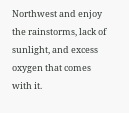Northwest and enjoy the rainstorms, lack of sunlight, and excess oxygen that comes with it.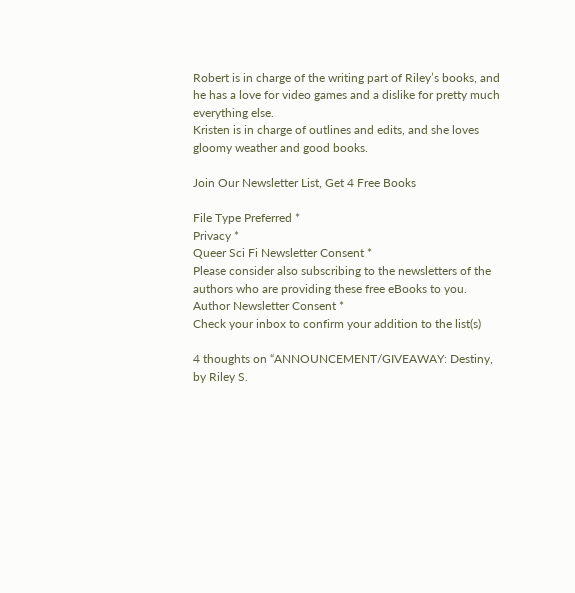Robert is in charge of the writing part of Riley’s books, and he has a love for video games and a dislike for pretty much everything else.
Kristen is in charge of outlines and edits, and she loves gloomy weather and good books.

Join Our Newsletter List, Get 4 Free Books

File Type Preferred *
Privacy *
Queer Sci Fi Newsletter Consent *
Please consider also subscribing to the newsletters of the authors who are providing these free eBooks to you.
Author Newsletter Consent *
Check your inbox to confirm your addition to the list(s)

4 thoughts on “ANNOUNCEMENT/GIVEAWAY: Destiny, by Riley S.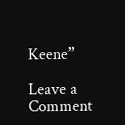Keene”

Leave a Comment